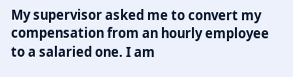My supervisor asked me to convert my compensation from an hourly employee to a salaried one. I am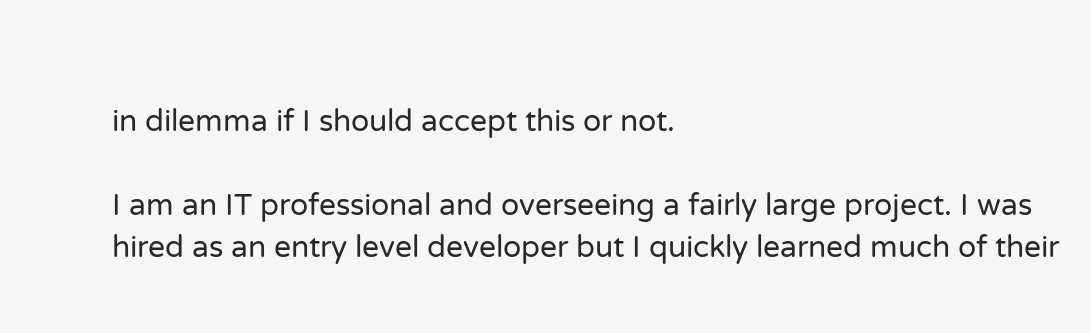in dilemma if I should accept this or not.

I am an IT professional and overseeing a fairly large project. I was hired as an entry level developer but I quickly learned much of their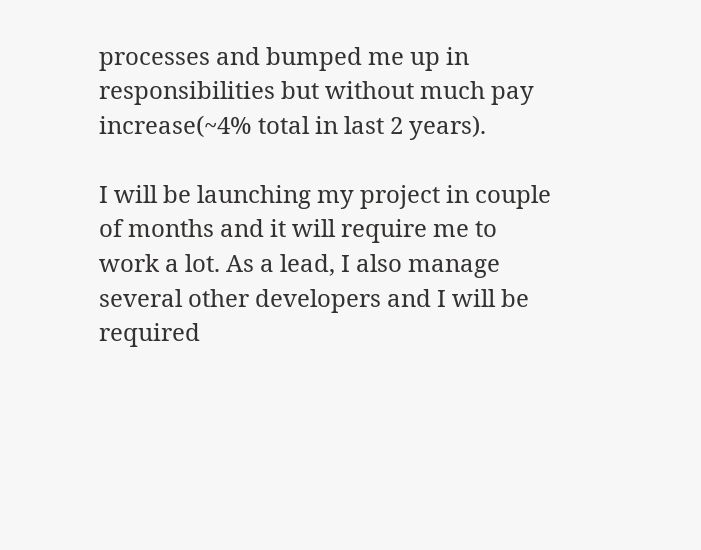processes and bumped me up in responsibilities but without much pay increase(~4% total in last 2 years).

I will be launching my project in couple of months and it will require me to work a lot. As a lead, I also manage several other developers and I will be required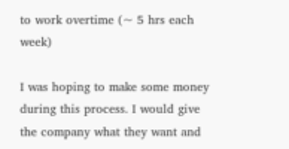to work overtime (~ 5 hrs each week)

I was hoping to make some money during this process. I would give the company what they want and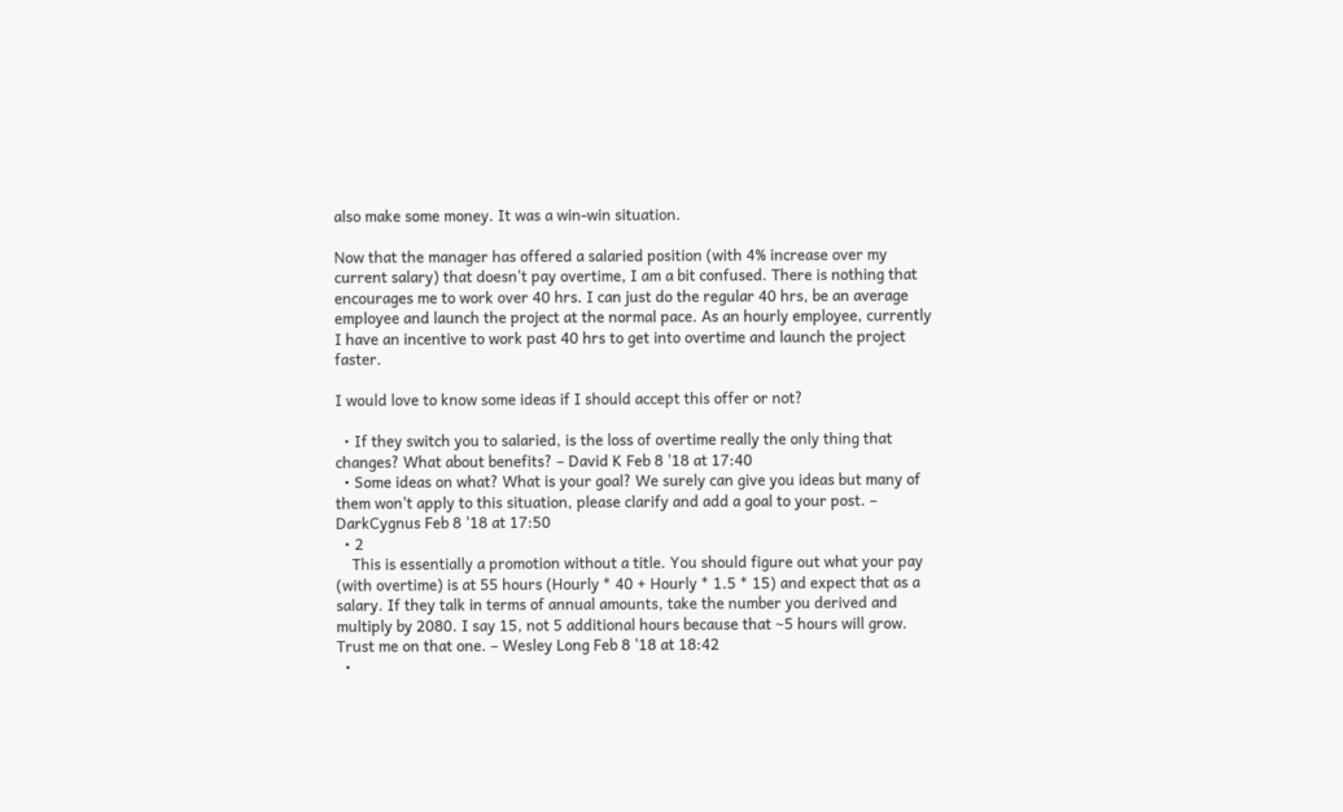also make some money. It was a win-win situation.

Now that the manager has offered a salaried position (with 4% increase over my current salary) that doesn't pay overtime, I am a bit confused. There is nothing that encourages me to work over 40 hrs. I can just do the regular 40 hrs, be an average employee and launch the project at the normal pace. As an hourly employee, currently I have an incentive to work past 40 hrs to get into overtime and launch the project faster.

I would love to know some ideas if I should accept this offer or not?

  • If they switch you to salaried, is the loss of overtime really the only thing that changes? What about benefits? – David K Feb 8 '18 at 17:40
  • Some ideas on what? What is your goal? We surely can give you ideas but many of them won't apply to this situation, please clarify and add a goal to your post. – DarkCygnus Feb 8 '18 at 17:50
  • 2
    This is essentially a promotion without a title. You should figure out what your pay (with overtime) is at 55 hours (Hourly * 40 + Hourly * 1.5 * 15) and expect that as a salary. If they talk in terms of annual amounts, take the number you derived and multiply by 2080. I say 15, not 5 additional hours because that ~5 hours will grow. Trust me on that one. – Wesley Long Feb 8 '18 at 18:42
  •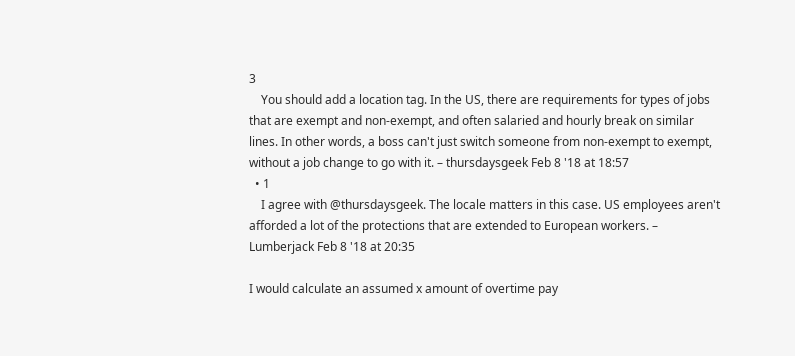3
    You should add a location tag. In the US, there are requirements for types of jobs that are exempt and non-exempt, and often salaried and hourly break on similar lines. In other words, a boss can't just switch someone from non-exempt to exempt, without a job change to go with it. – thursdaysgeek Feb 8 '18 at 18:57
  • 1
    I agree with @thursdaysgeek. The locale matters in this case. US employees aren't afforded a lot of the protections that are extended to European workers. – Lumberjack Feb 8 '18 at 20:35

I would calculate an assumed x amount of overtime pay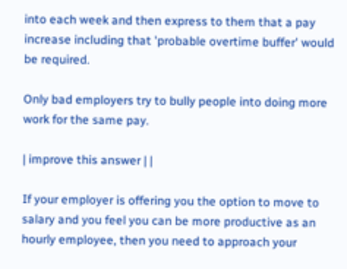into each week and then express to them that a pay increase including that 'probable overtime buffer' would be required.

Only bad employers try to bully people into doing more work for the same pay.

| improve this answer | |

If your employer is offering you the option to move to salary and you feel you can be more productive as an hourly employee, then you need to approach your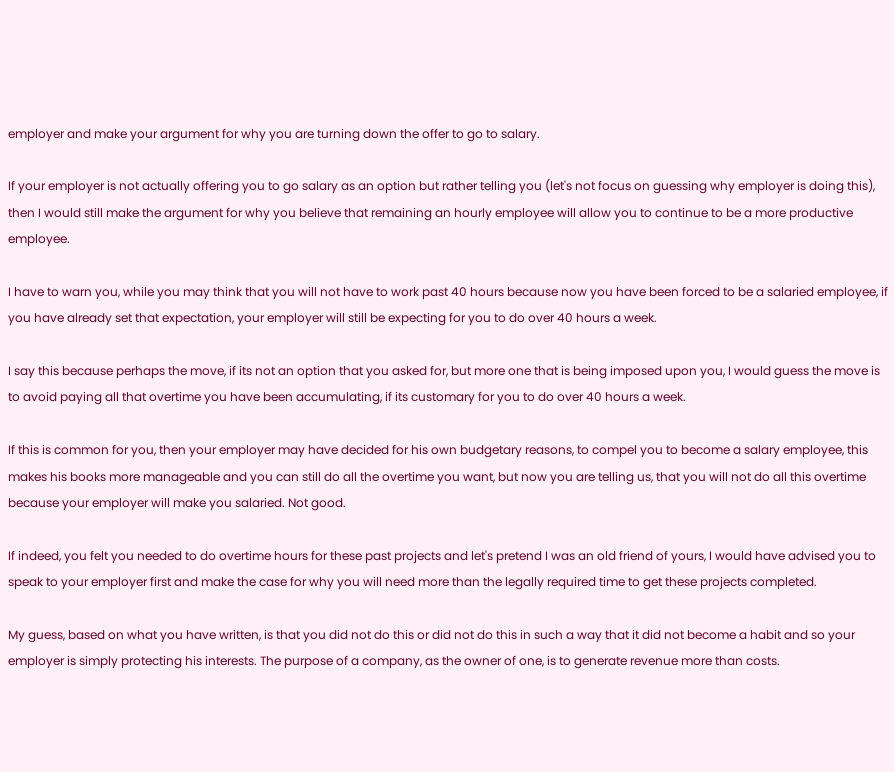employer and make your argument for why you are turning down the offer to go to salary.

If your employer is not actually offering you to go salary as an option but rather telling you (let's not focus on guessing why employer is doing this), then I would still make the argument for why you believe that remaining an hourly employee will allow you to continue to be a more productive employee.

I have to warn you, while you may think that you will not have to work past 40 hours because now you have been forced to be a salaried employee, if you have already set that expectation, your employer will still be expecting for you to do over 40 hours a week.

I say this because perhaps the move, if its not an option that you asked for, but more one that is being imposed upon you, I would guess the move is to avoid paying all that overtime you have been accumulating, if its customary for you to do over 40 hours a week.

If this is common for you, then your employer may have decided for his own budgetary reasons, to compel you to become a salary employee, this makes his books more manageable and you can still do all the overtime you want, but now you are telling us, that you will not do all this overtime because your employer will make you salaried. Not good.

If indeed, you felt you needed to do overtime hours for these past projects and let's pretend I was an old friend of yours, I would have advised you to speak to your employer first and make the case for why you will need more than the legally required time to get these projects completed.

My guess, based on what you have written, is that you did not do this or did not do this in such a way that it did not become a habit and so your employer is simply protecting his interests. The purpose of a company, as the owner of one, is to generate revenue more than costs.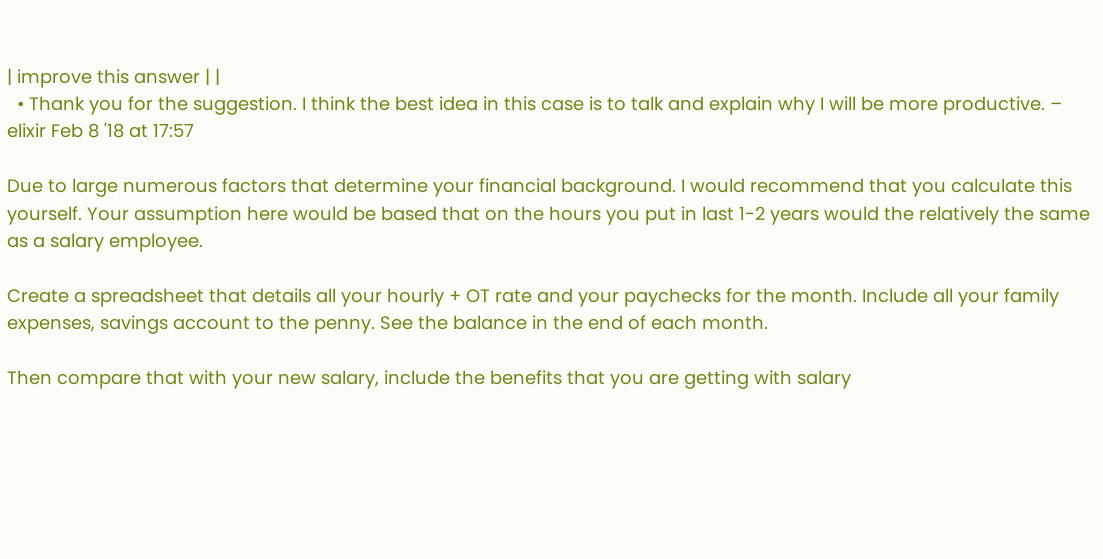| improve this answer | |
  • Thank you for the suggestion. I think the best idea in this case is to talk and explain why I will be more productive. – elixir Feb 8 '18 at 17:57

Due to large numerous factors that determine your financial background. I would recommend that you calculate this yourself. Your assumption here would be based that on the hours you put in last 1-2 years would the relatively the same as a salary employee.

Create a spreadsheet that details all your hourly + OT rate and your paychecks for the month. Include all your family expenses, savings account to the penny. See the balance in the end of each month.

Then compare that with your new salary, include the benefits that you are getting with salary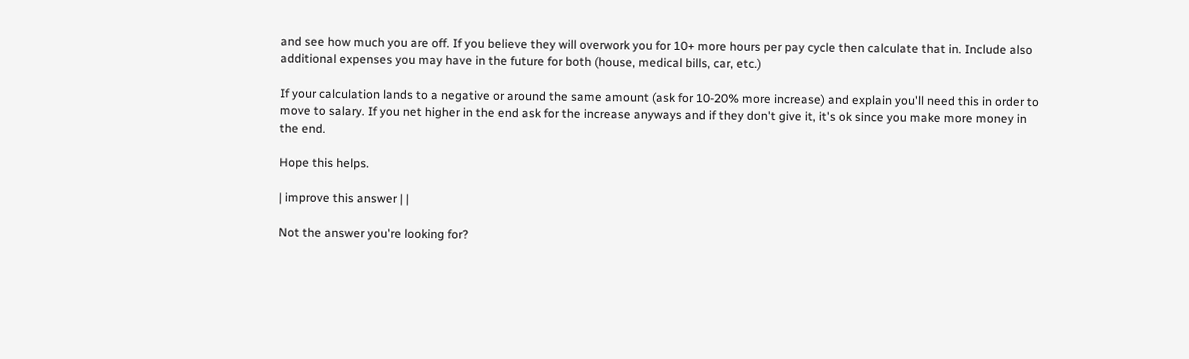and see how much you are off. If you believe they will overwork you for 10+ more hours per pay cycle then calculate that in. Include also additional expenses you may have in the future for both (house, medical bills, car, etc.)

If your calculation lands to a negative or around the same amount (ask for 10-20% more increase) and explain you'll need this in order to move to salary. If you net higher in the end ask for the increase anyways and if they don't give it, it's ok since you make more money in the end.

Hope this helps.

| improve this answer | |

Not the answer you're looking for?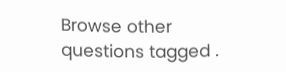Browse other questions tagged .